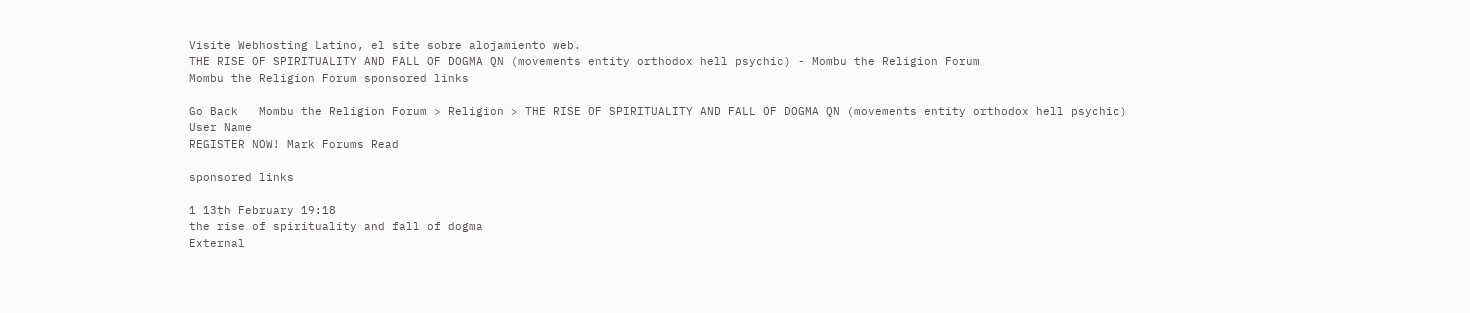Visite Webhosting Latino, el site sobre alojamiento web.
THE RISE OF SPIRITUALITY AND FALL OF DOGMA QN (movements entity orthodox hell psychic) - Mombu the Religion Forum
Mombu the Religion Forum sponsored links

Go Back   Mombu the Religion Forum > Religion > THE RISE OF SPIRITUALITY AND FALL OF DOGMA QN (movements entity orthodox hell psychic)
User Name
REGISTER NOW! Mark Forums Read

sponsored links

1 13th February 19:18
the rise of spirituality and fall of dogma
External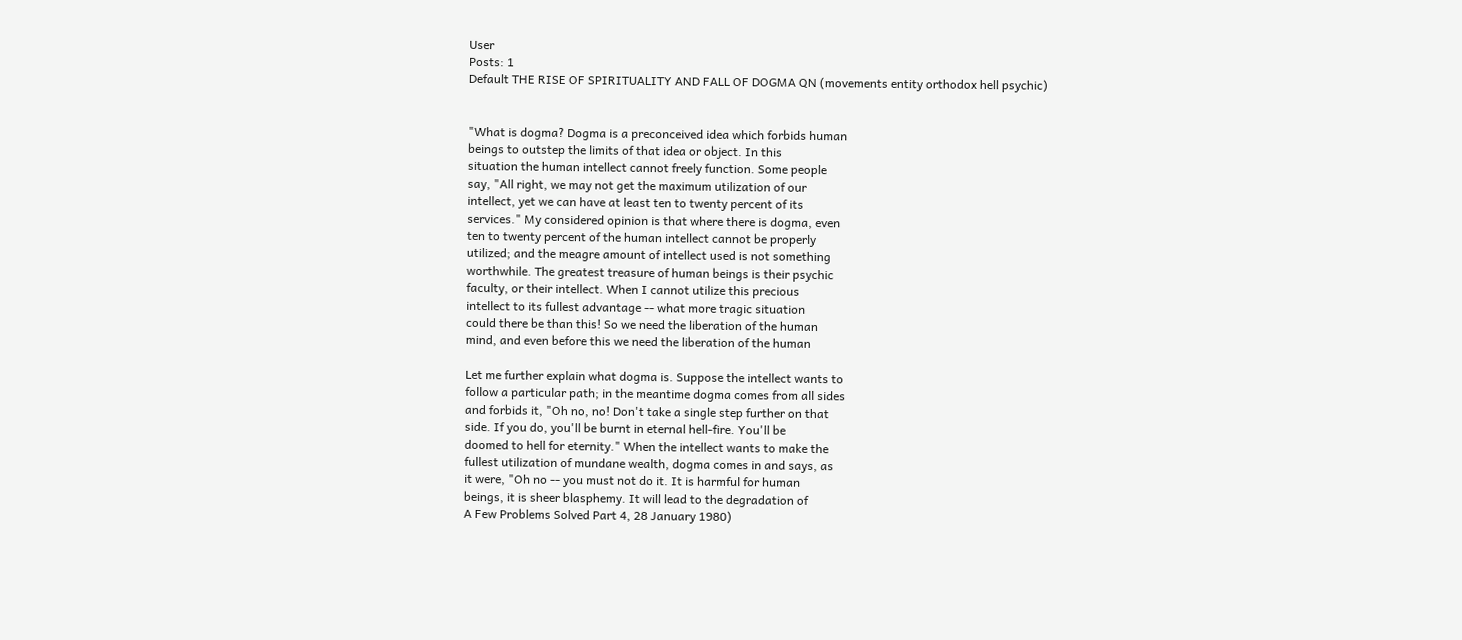User
Posts: 1
Default THE RISE OF SPIRITUALITY AND FALL OF DOGMA QN (movements entity orthodox hell psychic)


"What is dogma? Dogma is a preconceived idea which forbids human
beings to outstep the limits of that idea or object. In this
situation the human intellect cannot freely function. Some people
say, "All right, we may not get the maximum utilization of our
intellect, yet we can have at least ten to twenty percent of its
services." My considered opinion is that where there is dogma, even
ten to twenty percent of the human intellect cannot be properly
utilized; and the meagre amount of intellect used is not something
worthwhile. The greatest treasure of human beings is their psychic
faculty, or their intellect. When I cannot utilize this precious
intellect to its fullest advantage -- what more tragic situation
could there be than this! So we need the liberation of the human
mind, and even before this we need the liberation of the human

Let me further explain what dogma is. Suppose the intellect wants to
follow a particular path; in the meantime dogma comes from all sides
and forbids it, "Oh no, no! Don't take a single step further on that
side. If you do, you'll be burnt in eternal hell-fire. You'll be
doomed to hell for eternity." When the intellect wants to make the
fullest utilization of mundane wealth, dogma comes in and says, as
it were, "Oh no -- you must not do it. It is harmful for human
beings, it is sheer blasphemy. It will lead to the degradation of
A Few Problems Solved Part 4, 28 January 1980)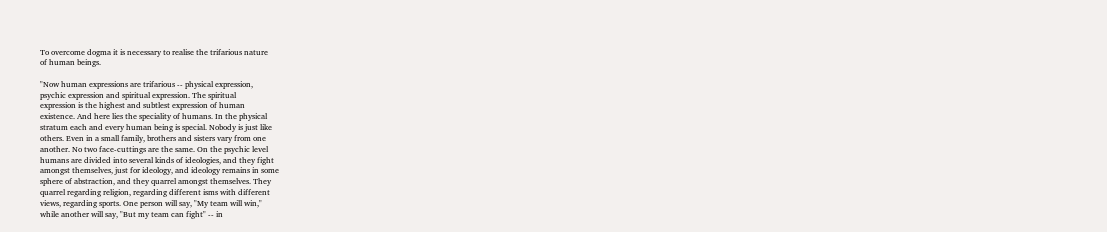To overcome dogma it is necessary to realise the trifarious nature
of human beings.

"Now human expressions are trifarious -- physical expression,
psychic expression and spiritual expression. The spiritual
expression is the highest and subtlest expression of human
existence. And here lies the speciality of humans. In the physical
stratum each and every human being is special. Nobody is just like
others. Even in a small family, brothers and sisters vary from one
another. No two face-cuttings are the same. On the psychic level
humans are divided into several kinds of ideologies, and they fight
amongst themselves, just for ideology, and ideology remains in some
sphere of abstraction, and they quarrel amongst themselves. They
quarrel regarding religion, regarding different isms with different
views, regarding sports. One person will say, "My team will win,"
while another will say, "But my team can fight" -- in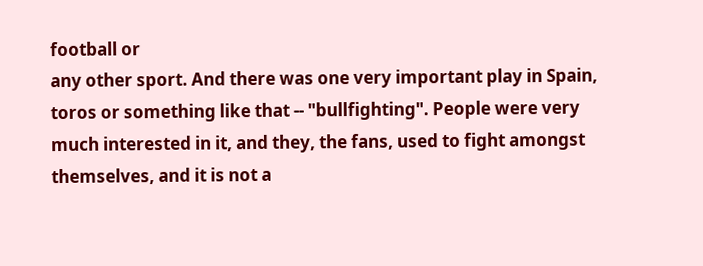football or
any other sport. And there was one very important play in Spain,
toros or something like that -- "bullfighting". People were very
much interested in it, and they, the fans, used to fight amongst
themselves, and it is not a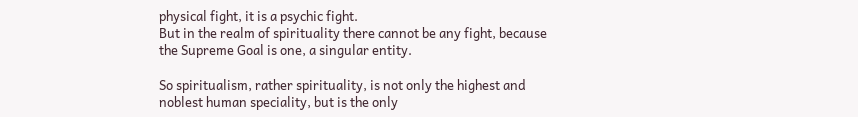physical fight, it is a psychic fight.
But in the realm of spirituality there cannot be any fight, because
the Supreme Goal is one, a singular entity.

So spiritualism, rather spirituality, is not only the highest and
noblest human speciality, but is the only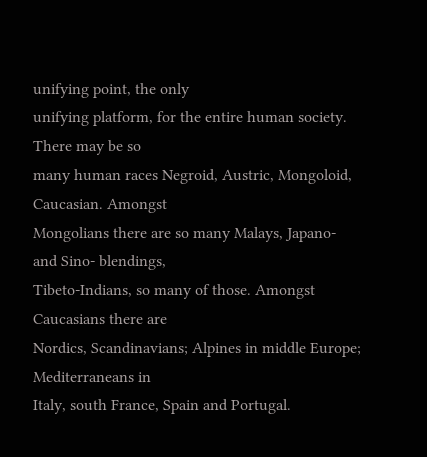unifying point, the only
unifying platform, for the entire human society. There may be so
many human races Negroid, Austric, Mongoloid, Caucasian. Amongst
Mongolians there are so many Malays, Japano- and Sino- blendings,
Tibeto-Indians, so many of those. Amongst Caucasians there are
Nordics, Scandinavians; Alpines in middle Europe; Mediterraneans in
Italy, south France, Spain and Portugal.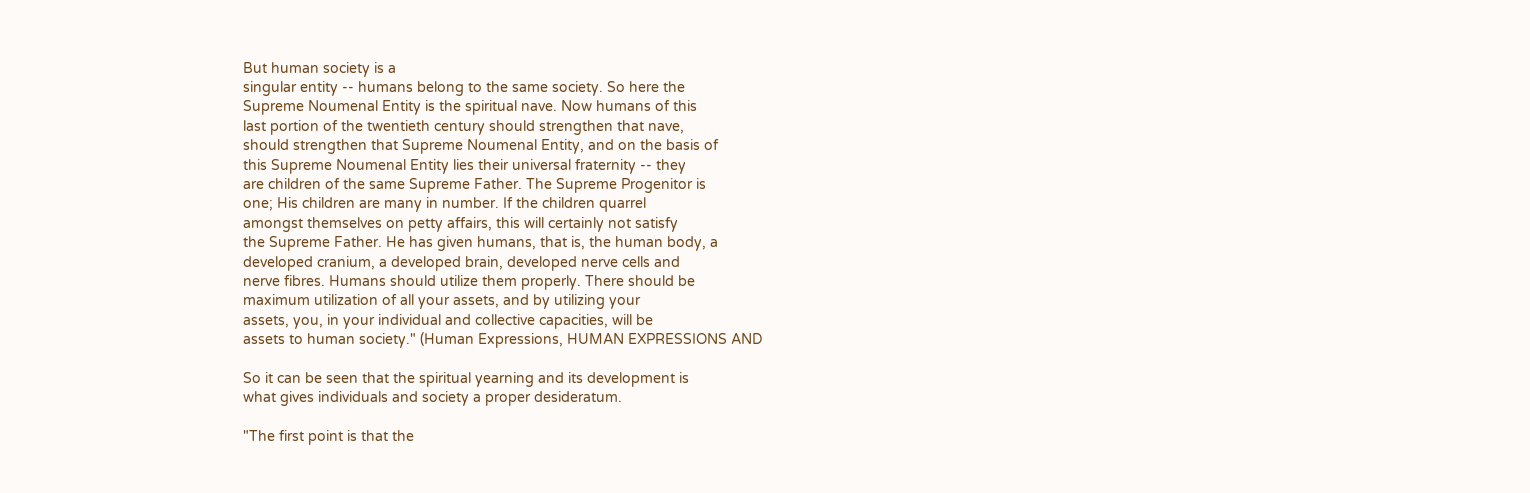But human society is a
singular entity -- humans belong to the same society. So here the
Supreme Noumenal Entity is the spiritual nave. Now humans of this
last portion of the twentieth century should strengthen that nave,
should strengthen that Supreme Noumenal Entity, and on the basis of
this Supreme Noumenal Entity lies their universal fraternity -- they
are children of the same Supreme Father. The Supreme Progenitor is
one; His children are many in number. If the children quarrel
amongst themselves on petty affairs, this will certainly not satisfy
the Supreme Father. He has given humans, that is, the human body, a
developed cranium, a developed brain, developed nerve cells and
nerve fibres. Humans should utilize them properly. There should be
maximum utilization of all your assets, and by utilizing your
assets, you, in your individual and collective capacities, will be
assets to human society." (Human Expressions, HUMAN EXPRESSIONS AND

So it can be seen that the spiritual yearning and its development is
what gives individuals and society a proper desideratum.

"The first point is that the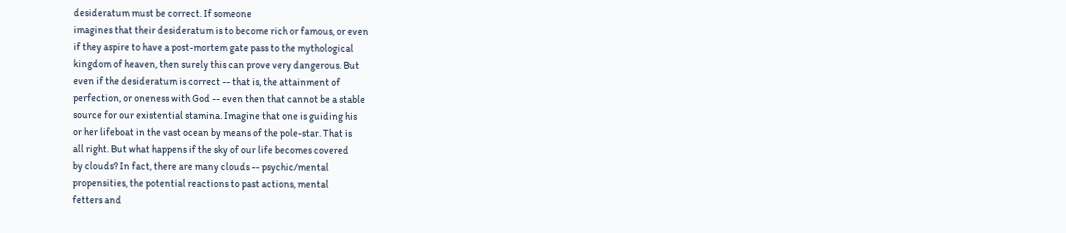desideratum must be correct. If someone
imagines that their desideratum is to become rich or famous, or even
if they aspire to have a post-mortem gate pass to the mythological
kingdom of heaven, then surely this can prove very dangerous. But
even if the desideratum is correct -- that is, the attainment of
perfection, or oneness with God -- even then that cannot be a stable
source for our existential stamina. Imagine that one is guiding his
or her lifeboat in the vast ocean by means of the pole-star. That is
all right. But what happens if the sky of our life becomes covered
by clouds? In fact, there are many clouds -- psychic/mental
propensities, the potential reactions to past actions, mental
fetters and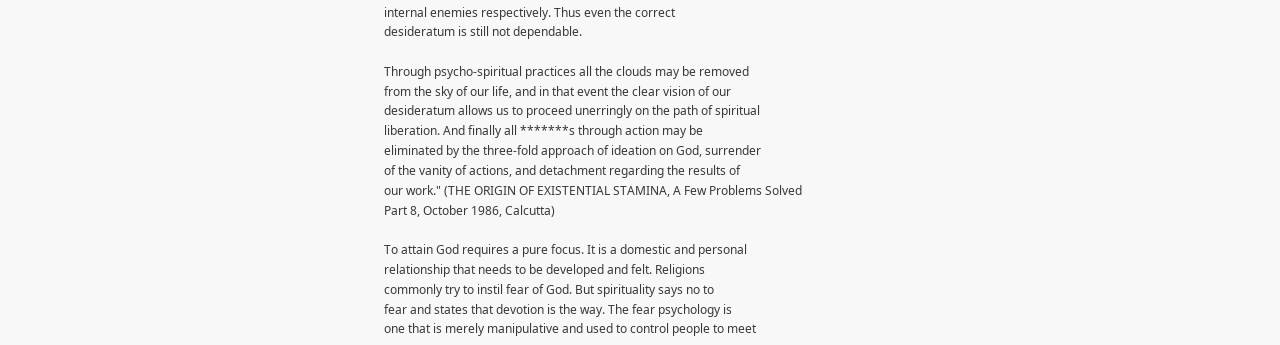internal enemies respectively. Thus even the correct
desideratum is still not dependable.

Through psycho-spiritual practices all the clouds may be removed
from the sky of our life, and in that event the clear vision of our
desideratum allows us to proceed unerringly on the path of spiritual
liberation. And finally all *******s through action may be
eliminated by the three-fold approach of ideation on God, surrender
of the vanity of actions, and detachment regarding the results of
our work." (THE ORIGIN OF EXISTENTIAL STAMINA, A Few Problems Solved
Part 8, October 1986, Calcutta)

To attain God requires a pure focus. It is a domestic and personal
relationship that needs to be developed and felt. Religions
commonly try to instil fear of God. But spirituality says no to
fear and states that devotion is the way. The fear psychology is
one that is merely manipulative and used to control people to meet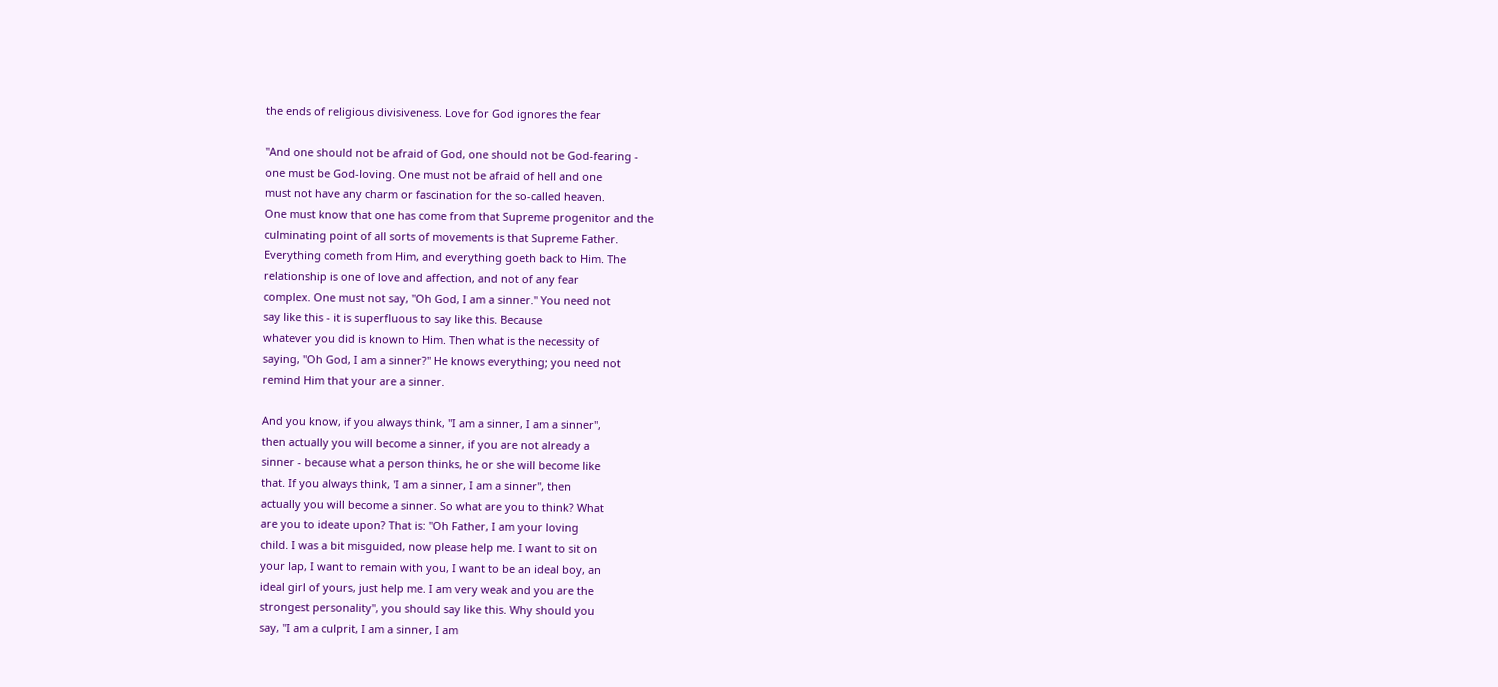the ends of religious divisiveness. Love for God ignores the fear

"And one should not be afraid of God, one should not be God-fearing -
one must be God-loving. One must not be afraid of hell and one
must not have any charm or fascination for the so-called heaven.
One must know that one has come from that Supreme progenitor and the
culminating point of all sorts of movements is that Supreme Father.
Everything cometh from Him, and everything goeth back to Him. The
relationship is one of love and affection, and not of any fear
complex. One must not say, "Oh God, I am a sinner." You need not
say like this - it is superfluous to say like this. Because
whatever you did is known to Him. Then what is the necessity of
saying, "Oh God, I am a sinner?" He knows everything; you need not
remind Him that your are a sinner.

And you know, if you always think, "I am a sinner, I am a sinner",
then actually you will become a sinner, if you are not already a
sinner - because what a person thinks, he or she will become like
that. If you always think, 'I am a sinner, I am a sinner", then
actually you will become a sinner. So what are you to think? What
are you to ideate upon? That is: "Oh Father, I am your loving
child. I was a bit misguided, now please help me. I want to sit on
your lap, I want to remain with you, I want to be an ideal boy, an
ideal girl of yours, just help me. I am very weak and you are the
strongest personality", you should say like this. Why should you
say, "I am a culprit, I am a sinner, I am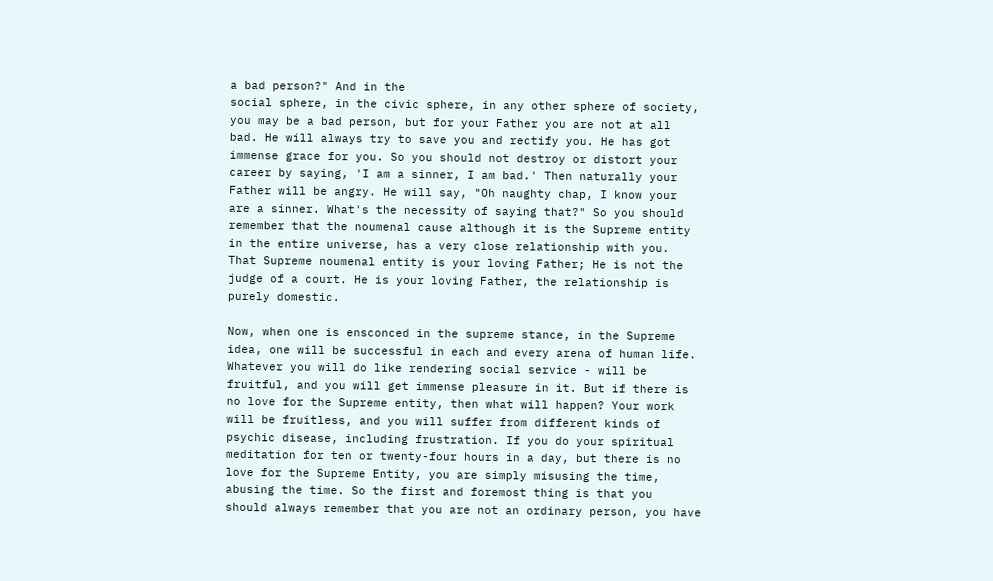a bad person?" And in the
social sphere, in the civic sphere, in any other sphere of society,
you may be a bad person, but for your Father you are not at all
bad. He will always try to save you and rectify you. He has got
immense grace for you. So you should not destroy or distort your
career by saying, 'I am a sinner, I am bad.' Then naturally your
Father will be angry. He will say, "Oh naughty chap, I know your
are a sinner. What's the necessity of saying that?" So you should
remember that the noumenal cause although it is the Supreme entity
in the entire universe, has a very close relationship with you.
That Supreme noumenal entity is your loving Father; He is not the
judge of a court. He is your loving Father, the relationship is
purely domestic.

Now, when one is ensconced in the supreme stance, in the Supreme
idea, one will be successful in each and every arena of human life.
Whatever you will do like rendering social service - will be
fruitful, and you will get immense pleasure in it. But if there is
no love for the Supreme entity, then what will happen? Your work
will be fruitless, and you will suffer from different kinds of
psychic disease, including frustration. If you do your spiritual
meditation for ten or twenty-four hours in a day, but there is no
love for the Supreme Entity, you are simply misusing the time,
abusing the time. So the first and foremost thing is that you
should always remember that you are not an ordinary person, you have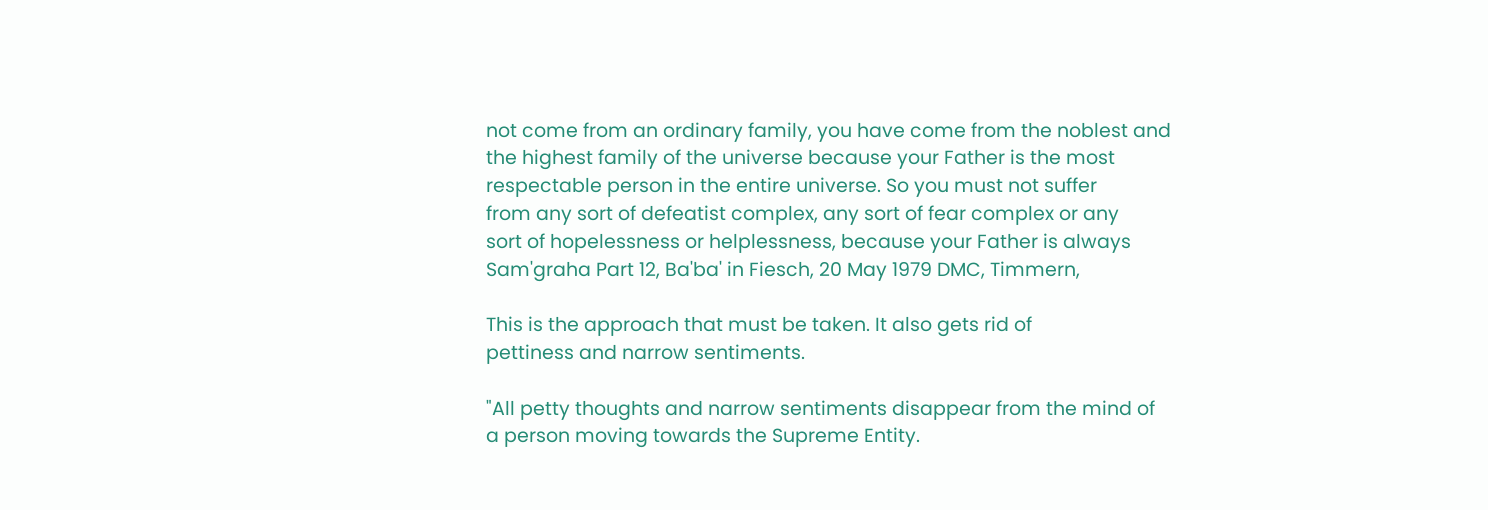not come from an ordinary family, you have come from the noblest and
the highest family of the universe because your Father is the most
respectable person in the entire universe. So you must not suffer
from any sort of defeatist complex, any sort of fear complex or any
sort of hopelessness or helplessness, because your Father is always
Sam'graha Part 12, Ba'ba' in Fiesch, 20 May 1979 DMC, Timmern,

This is the approach that must be taken. It also gets rid of
pettiness and narrow sentiments.

"All petty thoughts and narrow sentiments disappear from the mind of
a person moving towards the Supreme Entity.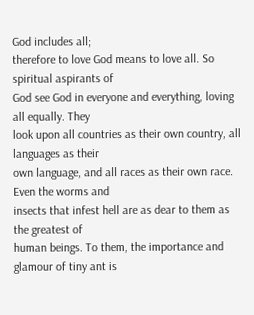God includes all;
therefore to love God means to love all. So spiritual aspirants of
God see God in everyone and everything, loving all equally. They
look upon all countries as their own country, all languages as their
own language, and all races as their own race. Even the worms and
insects that infest hell are as dear to them as the greatest of
human beings. To them, the importance and glamour of tiny ant is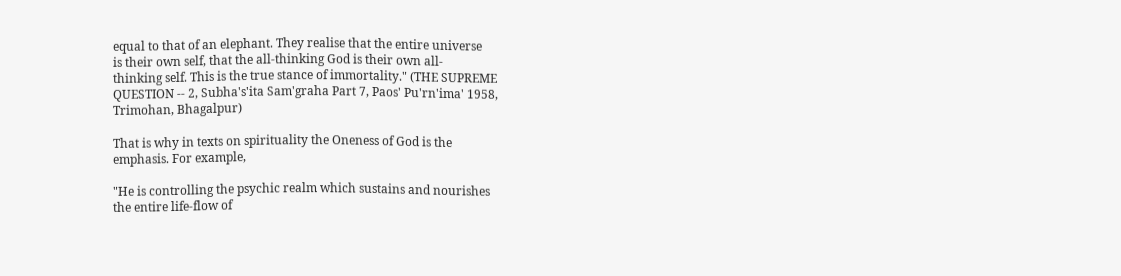equal to that of an elephant. They realise that the entire universe
is their own self, that the all-thinking God is their own all-
thinking self. This is the true stance of immortality." (THE SUPREME
QUESTION -- 2, Subha's'ita Sam'graha Part 7, Paos' Pu'rn'ima' 1958,
Trimohan, Bhagalpur)

That is why in texts on spirituality the Oneness of God is the
emphasis. For example,

"He is controlling the psychic realm which sustains and nourishes
the entire life-flow of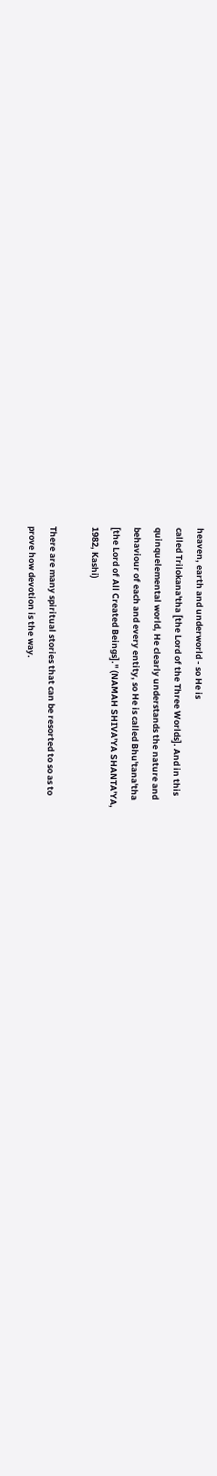heaven, earth and underworld - so He is
called Trilokana'tha [the Lord of the Three Worlds]. And in this
quinquelemental world, He clearly understands the nature and
behaviour of each and every entity, so He is called Bhu'tana'tha
[the Lord of All Created Beings]." (NAMAH SHIVA'YA SHANTA'YA,
1982, Kashi)

There are many spiritual stories that can be resorted to so as to
prove how devotion is the way.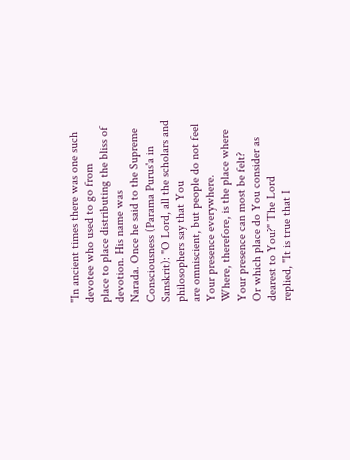"In ancient times there was one such devotee who used to go from
place to place distributing the bliss of devotion. His name was
Narada. Once he said to the Supreme Consciousness (Parama Purus'a in
Sanskrit): "O Lord, all the scholars and philosophers say that You
are omniscient, but people do not feel Your presence everywhere.
Where, therefore, is the place where Your presence can most be felt?
Or which place do You consider as dearest to You?" The Lord
replied, "It is true that I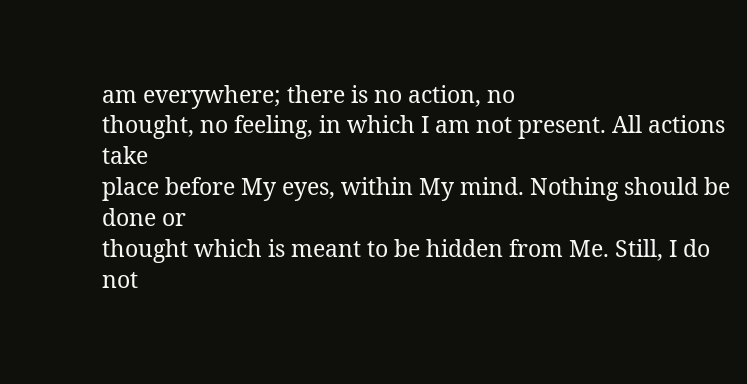am everywhere; there is no action, no
thought, no feeling, in which I am not present. All actions take
place before My eyes, within My mind. Nothing should be done or
thought which is meant to be hidden from Me. Still, I do not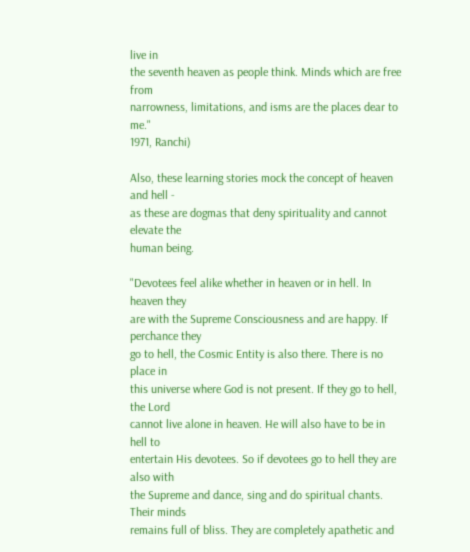live in
the seventh heaven as people think. Minds which are free from
narrowness, limitations, and isms are the places dear to me."
1971, Ranchi)

Also, these learning stories mock the concept of heaven and hell -
as these are dogmas that deny spirituality and cannot elevate the
human being.

"Devotees feel alike whether in heaven or in hell. In heaven they
are with the Supreme Consciousness and are happy. If perchance they
go to hell, the Cosmic Entity is also there. There is no place in
this universe where God is not present. If they go to hell, the Lord
cannot live alone in heaven. He will also have to be in hell to
entertain His devotees. So if devotees go to hell they are also with
the Supreme and dance, sing and do spiritual chants. Their minds
remains full of bliss. They are completely apathetic and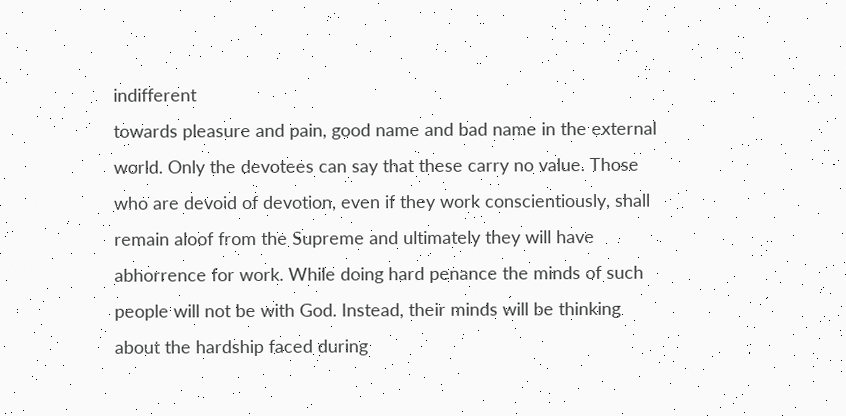indifferent
towards pleasure and pain, good name and bad name in the external
world. Only the devotees can say that these carry no value. Those
who are devoid of devotion, even if they work conscientiously, shall
remain aloof from the Supreme and ultimately they will have
abhorrence for work. While doing hard penance the minds of such
people will not be with God. Instead, their minds will be thinking
about the hardship faced during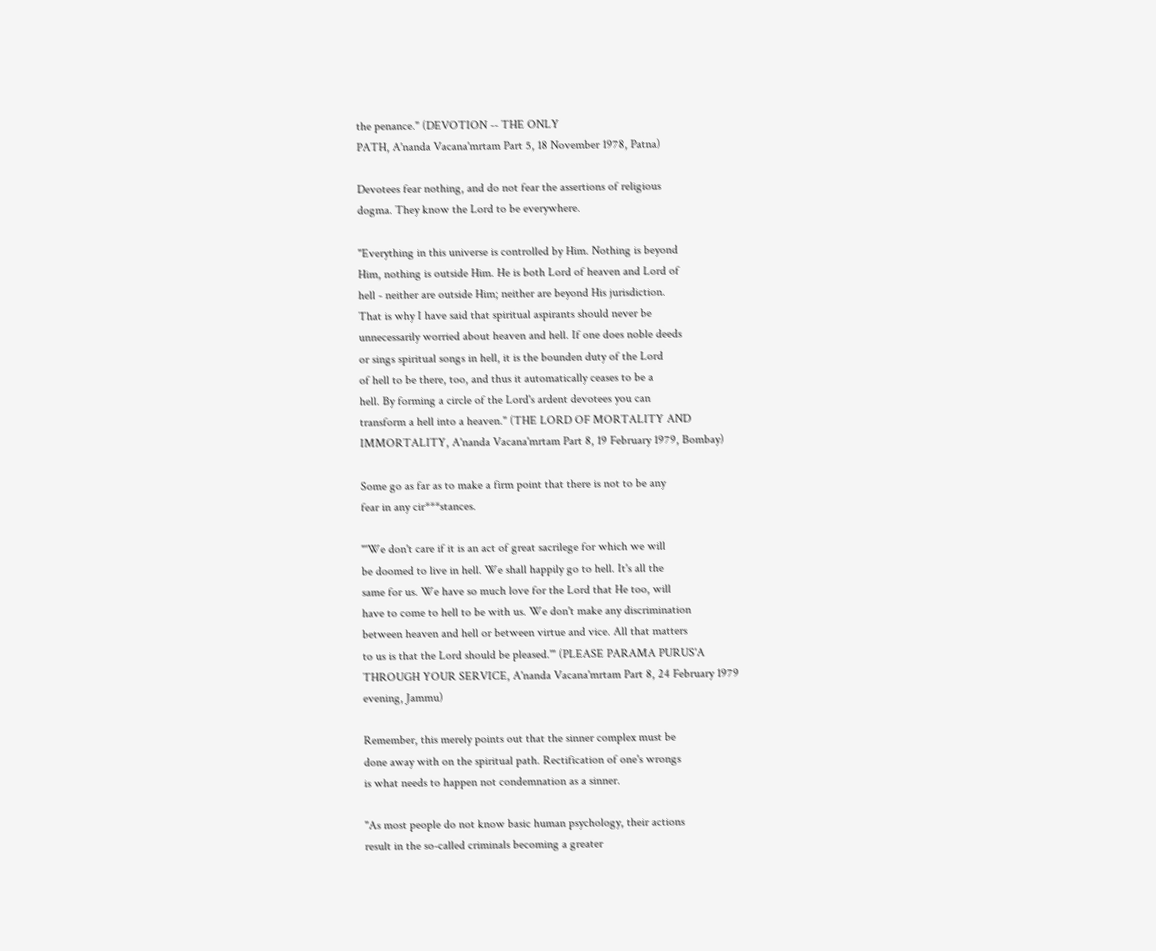the penance." (DEVOTION -- THE ONLY
PATH, A'nanda Vacana'mrtam Part 5, 18 November 1978, Patna)

Devotees fear nothing, and do not fear the assertions of religious
dogma. They know the Lord to be everywhere.

"Everything in this universe is controlled by Him. Nothing is beyond
Him, nothing is outside Him. He is both Lord of heaven and Lord of
hell - neither are outside Him; neither are beyond His jurisdiction.
That is why I have said that spiritual aspirants should never be
unnecessarily worried about heaven and hell. If one does noble deeds
or sings spiritual songs in hell, it is the bounden duty of the Lord
of hell to be there, too, and thus it automatically ceases to be a
hell. By forming a circle of the Lord's ardent devotees you can
transform a hell into a heaven." (THE LORD OF MORTALITY AND
IMMORTALITY, A'nanda Vacana'mrtam Part 8, 19 February 1979, Bombay)

Some go as far as to make a firm point that there is not to be any
fear in any cir***stances.

"'We don't care if it is an act of great sacrilege for which we will
be doomed to live in hell. We shall happily go to hell. It's all the
same for us. We have so much love for the Lord that He too, will
have to come to hell to be with us. We don't make any discrimination
between heaven and hell or between virtue and vice. All that matters
to us is that the Lord should be pleased.'" (PLEASE PARAMA PURUS'A
THROUGH YOUR SERVICE, A'nanda Vacana'mrtam Part 8, 24 February 1979
evening, Jammu)

Remember, this merely points out that the sinner complex must be
done away with on the spiritual path. Rectification of one's wrongs
is what needs to happen not condemnation as a sinner.

"As most people do not know basic human psychology, their actions
result in the so-called criminals becoming a greater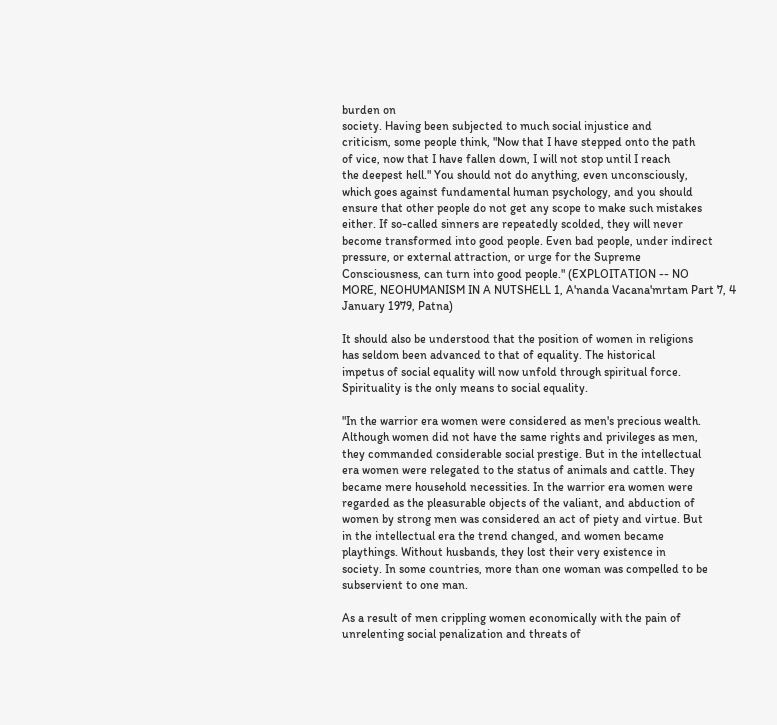burden on
society. Having been subjected to much social injustice and
criticism, some people think, "Now that I have stepped onto the path
of vice, now that I have fallen down, I will not stop until I reach
the deepest hell." You should not do anything, even unconsciously,
which goes against fundamental human psychology, and you should
ensure that other people do not get any scope to make such mistakes
either. If so-called sinners are repeatedly scolded, they will never
become transformed into good people. Even bad people, under indirect
pressure, or external attraction, or urge for the Supreme
Consciousness, can turn into good people." (EXPLOITATION -- NO
MORE, NEOHUMANISM IN A NUTSHELL 1, A'nanda Vacana'mrtam Part 7, 4
January 1979, Patna)

It should also be understood that the position of women in religions
has seldom been advanced to that of equality. The historical
impetus of social equality will now unfold through spiritual force.
Spirituality is the only means to social equality.

"In the warrior era women were considered as men's precious wealth.
Although women did not have the same rights and privileges as men,
they commanded considerable social prestige. But in the intellectual
era women were relegated to the status of animals and cattle. They
became mere household necessities. In the warrior era women were
regarded as the pleasurable objects of the valiant, and abduction of
women by strong men was considered an act of piety and virtue. But
in the intellectual era the trend changed, and women became
playthings. Without husbands, they lost their very existence in
society. In some countries, more than one woman was compelled to be
subservient to one man.

As a result of men crippling women economically with the pain of
unrelenting social penalization and threats of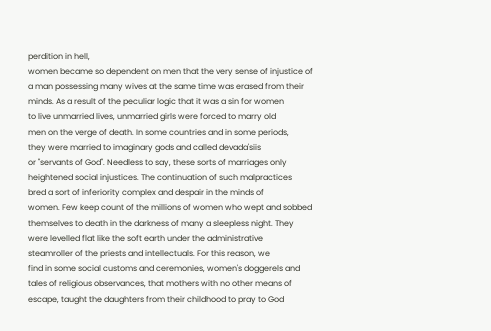perdition in hell,
women became so dependent on men that the very sense of injustice of
a man possessing many wives at the same time was erased from their
minds. As a result of the peculiar logic that it was a sin for women
to live unmarried lives, unmarried girls were forced to marry old
men on the verge of death. In some countries and in some periods,
they were married to imaginary gods and called devada'siis
or "servants of God". Needless to say, these sorts of marriages only
heightened social injustices. The continuation of such malpractices
bred a sort of inferiority complex and despair in the minds of
women. Few keep count of the millions of women who wept and sobbed
themselves to death in the darkness of many a sleepless night. They
were levelled flat like the soft earth under the administrative
steamroller of the priests and intellectuals. For this reason, we
find in some social customs and ceremonies, women's doggerels and
tales of religious observances, that mothers with no other means of
escape, taught the daughters from their childhood to pray to God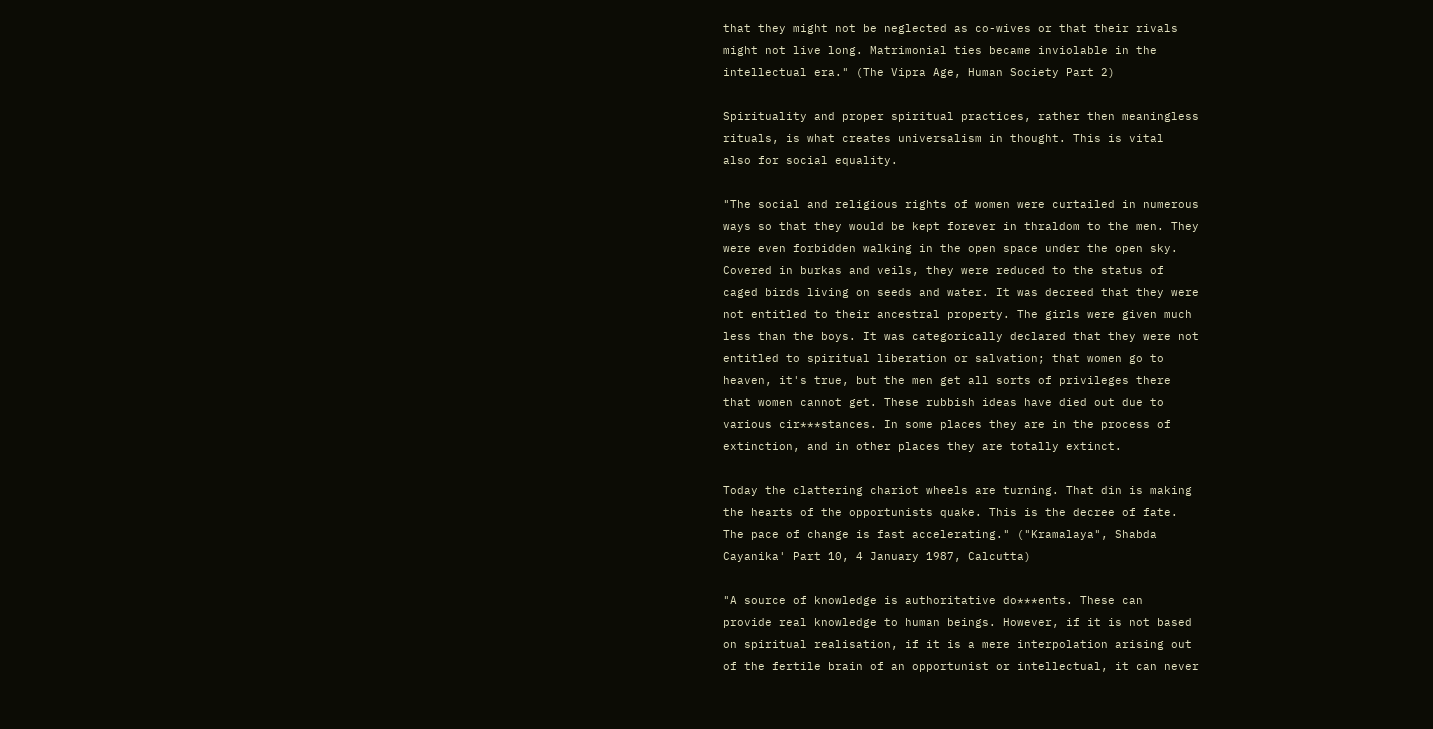that they might not be neglected as co-wives or that their rivals
might not live long. Matrimonial ties became inviolable in the
intellectual era." (The Vipra Age, Human Society Part 2)

Spirituality and proper spiritual practices, rather then meaningless
rituals, is what creates universalism in thought. This is vital
also for social equality.

"The social and religious rights of women were curtailed in numerous
ways so that they would be kept forever in thraldom to the men. They
were even forbidden walking in the open space under the open sky.
Covered in burkas and veils, they were reduced to the status of
caged birds living on seeds and water. It was decreed that they were
not entitled to their ancestral property. The girls were given much
less than the boys. It was categorically declared that they were not
entitled to spiritual liberation or salvation; that women go to
heaven, it's true, but the men get all sorts of privileges there
that women cannot get. These rubbish ideas have died out due to
various cir***stances. In some places they are in the process of
extinction, and in other places they are totally extinct.

Today the clattering chariot wheels are turning. That din is making
the hearts of the opportunists quake. This is the decree of fate.
The pace of change is fast accelerating." ("Kramalaya", Shabda
Cayanika' Part 10, 4 January 1987, Calcutta)

"A source of knowledge is authoritative do***ents. These can
provide real knowledge to human beings. However, if it is not based
on spiritual realisation, if it is a mere interpolation arising out
of the fertile brain of an opportunist or intellectual, it can never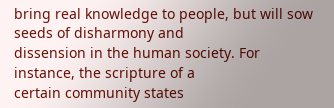bring real knowledge to people, but will sow seeds of disharmony and
dissension in the human society. For instance, the scripture of a
certain community states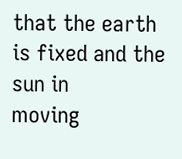that the earth is fixed and the sun in
moving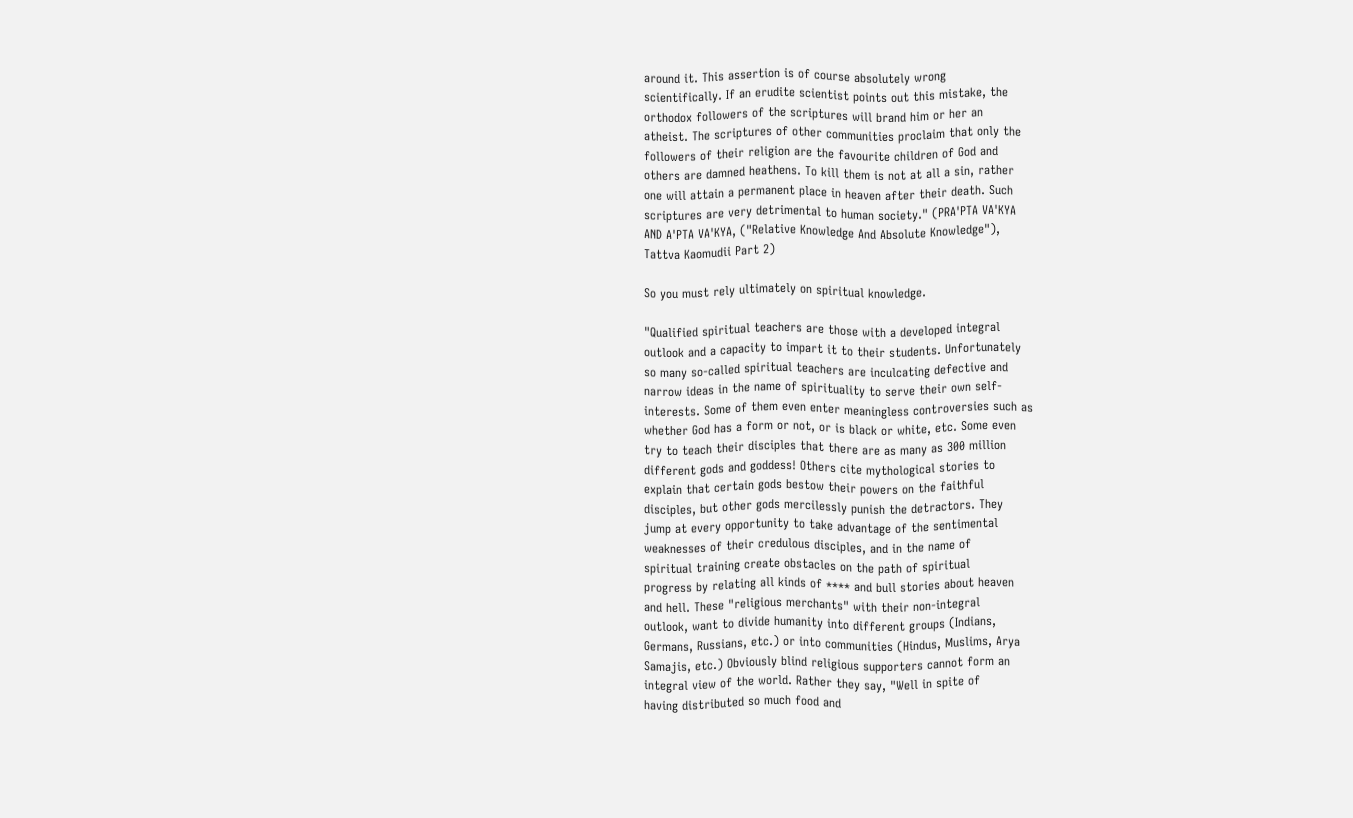around it. This assertion is of course absolutely wrong
scientifically. If an erudite scientist points out this mistake, the
orthodox followers of the scriptures will brand him or her an
atheist. The scriptures of other communities proclaim that only the
followers of their religion are the favourite children of God and
others are damned heathens. To kill them is not at all a sin, rather
one will attain a permanent place in heaven after their death. Such
scriptures are very detrimental to human society." (PRA'PTA VA'KYA
AND A'PTA VA'KYA, ("Relative Knowledge And Absolute Knowledge"),
Tattva Kaomudii Part 2)

So you must rely ultimately on spiritual knowledge.

"Qualified spiritual teachers are those with a developed integral
outlook and a capacity to impart it to their students. Unfortunately
so many so-called spiritual teachers are inculcating defective and
narrow ideas in the name of spirituality to serve their own self-
interests. Some of them even enter meaningless controversies such as
whether God has a form or not, or is black or white, etc. Some even
try to teach their disciples that there are as many as 300 million
different gods and goddess! Others cite mythological stories to
explain that certain gods bestow their powers on the faithful
disciples, but other gods mercilessly punish the detractors. They
jump at every opportunity to take advantage of the sentimental
weaknesses of their credulous disciples, and in the name of
spiritual training create obstacles on the path of spiritual
progress by relating all kinds of **** and bull stories about heaven
and hell. These "religious merchants" with their non-integral
outlook, want to divide humanity into different groups (Indians,
Germans, Russians, etc.) or into communities (Hindus, Muslims, Arya
Samajis, etc.) Obviously blind religious supporters cannot form an
integral view of the world. Rather they say, "Well in spite of
having distributed so much food and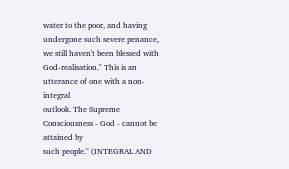water to the poor, and having
undergone such severe penance, we still haven't been blessed with
God-realisation." This is an utterance of one with a non-integral
outlook. The Supreme Consciousness - God - cannot be attained by
such people." (INTEGRAL AND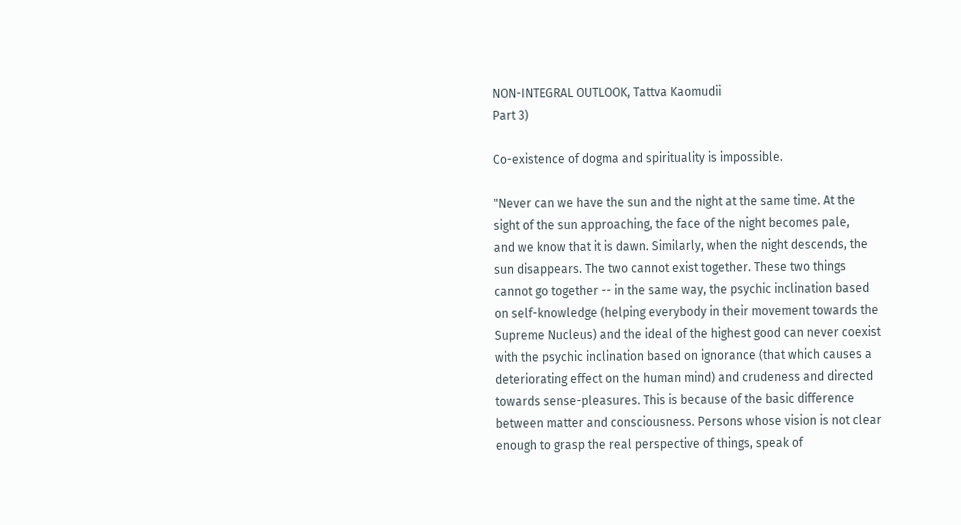NON-INTEGRAL OUTLOOK, Tattva Kaomudii
Part 3)

Co-existence of dogma and spirituality is impossible.

"Never can we have the sun and the night at the same time. At the
sight of the sun approaching, the face of the night becomes pale,
and we know that it is dawn. Similarly, when the night descends, the
sun disappears. The two cannot exist together. These two things
cannot go together -- in the same way, the psychic inclination based
on self-knowledge (helping everybody in their movement towards the
Supreme Nucleus) and the ideal of the highest good can never coexist
with the psychic inclination based on ignorance (that which causes a
deteriorating effect on the human mind) and crudeness and directed
towards sense-pleasures. This is because of the basic difference
between matter and consciousness. Persons whose vision is not clear
enough to grasp the real perspective of things, speak of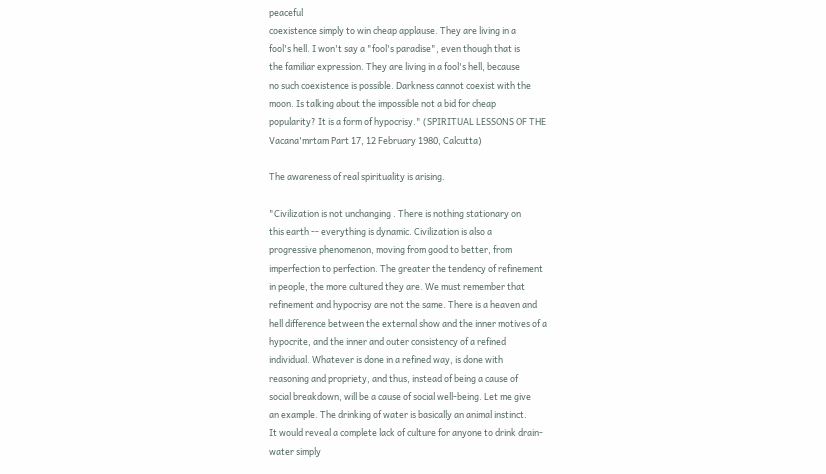peaceful
coexistence simply to win cheap applause. They are living in a
fool's hell. I won't say a "fool's paradise", even though that is
the familiar expression. They are living in a fool's hell, because
no such coexistence is possible. Darkness cannot coexist with the
moon. Is talking about the impossible not a bid for cheap
popularity? It is a form of hypocrisy." (SPIRITUAL LESSONS OF THE
Vacana'mrtam Part 17, 12 February 1980, Calcutta)

The awareness of real spirituality is arising.

"Civilization is not unchanging . There is nothing stationary on
this earth -- everything is dynamic. Civilization is also a
progressive phenomenon, moving from good to better, from
imperfection to perfection. The greater the tendency of refinement
in people, the more cultured they are. We must remember that
refinement and hypocrisy are not the same. There is a heaven and
hell difference between the external show and the inner motives of a
hypocrite, and the inner and outer consistency of a refined
individual. Whatever is done in a refined way, is done with
reasoning and propriety, and thus, instead of being a cause of
social breakdown, will be a cause of social well-being. Let me give
an example. The drinking of water is basically an animal instinct.
It would reveal a complete lack of culture for anyone to drink drain-
water simply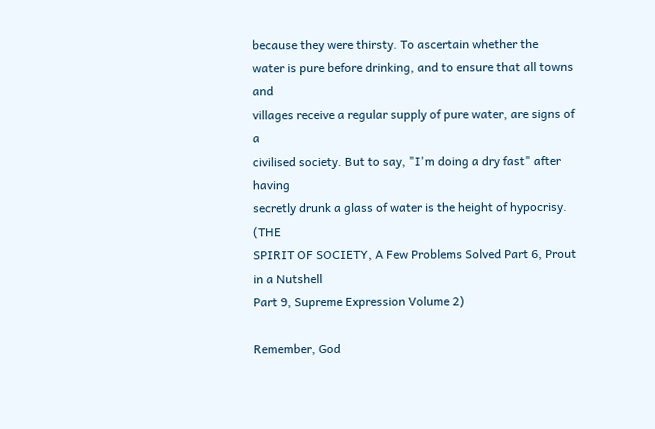because they were thirsty. To ascertain whether the
water is pure before drinking, and to ensure that all towns and
villages receive a regular supply of pure water, are signs of a
civilised society. But to say, "I'm doing a dry fast" after having
secretly drunk a glass of water is the height of hypocrisy. (THE
SPIRIT OF SOCIETY, A Few Problems Solved Part 6, Prout in a Nutshell
Part 9, Supreme Expression Volume 2)

Remember, God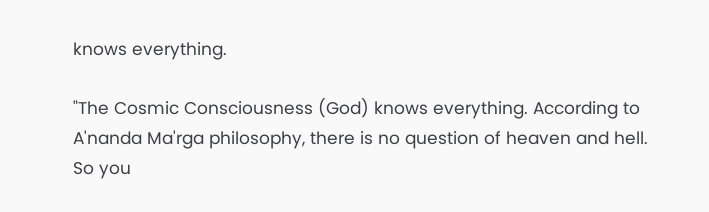knows everything.

"The Cosmic Consciousness (God) knows everything. According to
A'nanda Ma'rga philosophy, there is no question of heaven and hell.
So you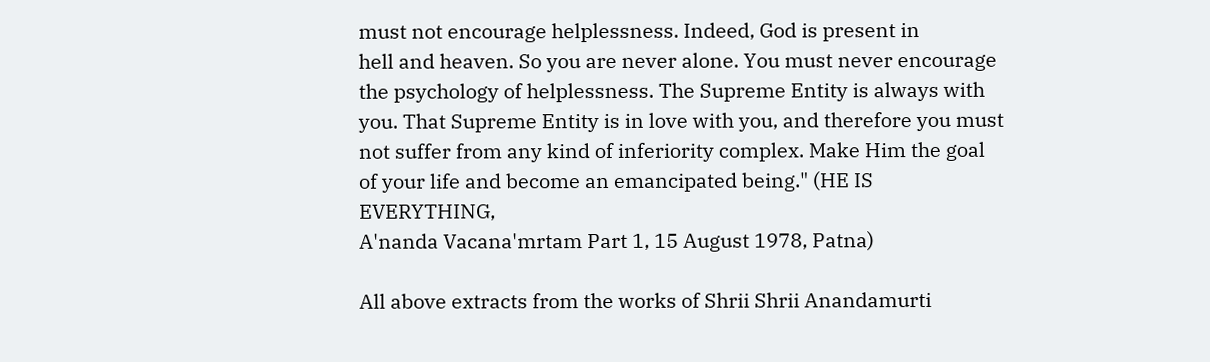must not encourage helplessness. Indeed, God is present in
hell and heaven. So you are never alone. You must never encourage
the psychology of helplessness. The Supreme Entity is always with
you. That Supreme Entity is in love with you, and therefore you must
not suffer from any kind of inferiority complex. Make Him the goal
of your life and become an emancipated being." (HE IS EVERYTHING,
A'nanda Vacana'mrtam Part 1, 15 August 1978, Patna)

All above extracts from the works of Shrii Shrii Anandamurti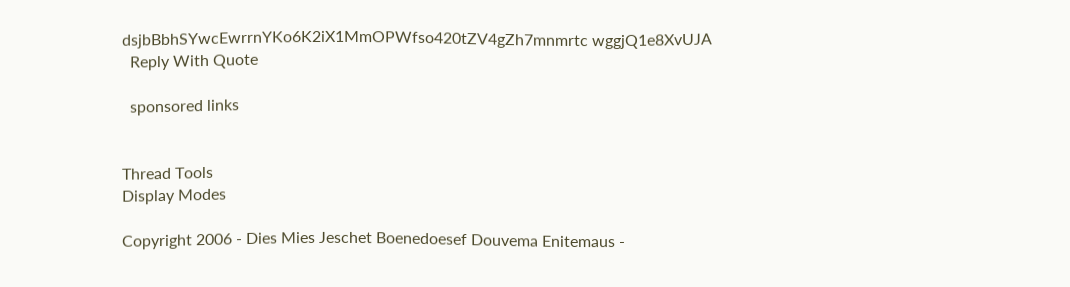dsjbBbhSYwcEwrrnYKo6K2iX1MmOPWfso420tZV4gZh7mnmrtc wggjQ1e8XvUJA
  Reply With Quote

  sponsored links


Thread Tools
Display Modes

Copyright 2006 - Dies Mies Jeschet Boenedoesef Douvema Enitemaus -